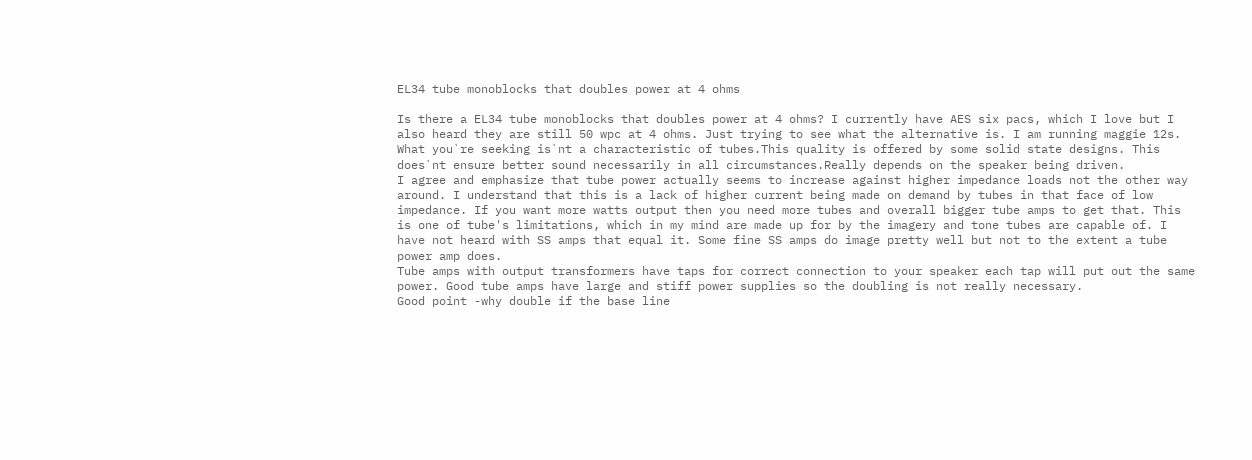EL34 tube monoblocks that doubles power at 4 ohms

Is there a EL34 tube monoblocks that doubles power at 4 ohms? I currently have AES six pacs, which I love but I also heard they are still 50 wpc at 4 ohms. Just trying to see what the alternative is. I am running maggie 12s.
What you`re seeking is`nt a characteristic of tubes.This quality is offered by some solid state designs. This does`nt ensure better sound necessarily in all circumstances.Really depends on the speaker being driven.
I agree and emphasize that tube power actually seems to increase against higher impedance loads not the other way around. I understand that this is a lack of higher current being made on demand by tubes in that face of low impedance. If you want more watts output then you need more tubes and overall bigger tube amps to get that. This is one of tube's limitations, which in my mind are made up for by the imagery and tone tubes are capable of. I have not heard with SS amps that equal it. Some fine SS amps do image pretty well but not to the extent a tube power amp does.
Tube amps with output transformers have taps for correct connection to your speaker each tap will put out the same power. Good tube amps have large and stiff power supplies so the doubling is not really necessary.
Good point -why double if the base line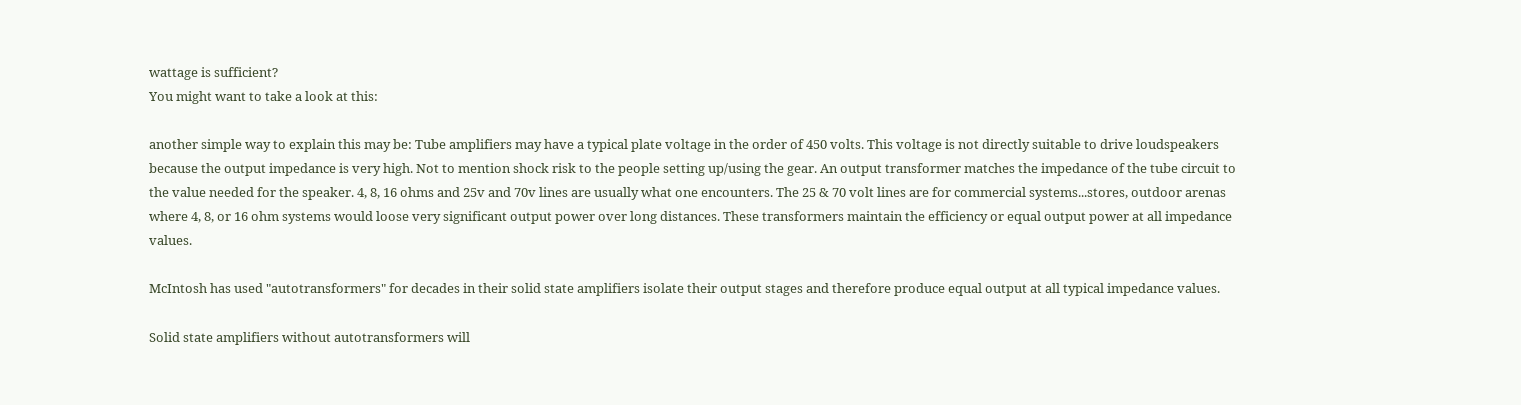wattage is sufficient?
You might want to take a look at this:

another simple way to explain this may be: Tube amplifiers may have a typical plate voltage in the order of 450 volts. This voltage is not directly suitable to drive loudspeakers because the output impedance is very high. Not to mention shock risk to the people setting up/using the gear. An output transformer matches the impedance of the tube circuit to the value needed for the speaker. 4, 8, 16 ohms and 25v and 70v lines are usually what one encounters. The 25 & 70 volt lines are for commercial systems...stores, outdoor arenas where 4, 8, or 16 ohm systems would loose very significant output power over long distances. These transformers maintain the efficiency or equal output power at all impedance values.

McIntosh has used "autotransformers" for decades in their solid state amplifiers isolate their output stages and therefore produce equal output at all typical impedance values.

Solid state amplifiers without autotransformers will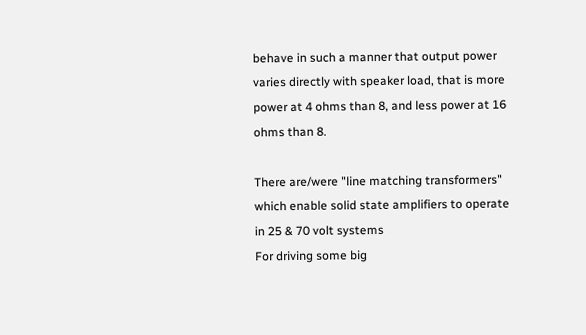behave in such a manner that output power varies directly with speaker load, that is more power at 4 ohms than 8, and less power at 16 ohms than 8.

There are/were "line matching transformers" which enable solid state amplifiers to operate in 25 & 70 volt systems
For driving some big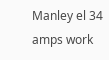Manley el 34 amps work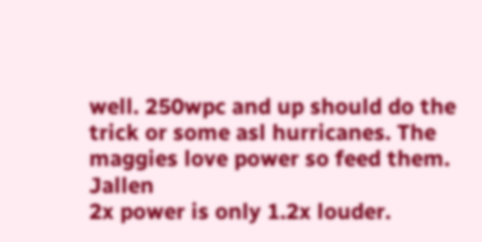well. 250wpc and up should do the trick or some asl hurricanes. The maggies love power so feed them. Jallen
2x power is only 1.2x louder.